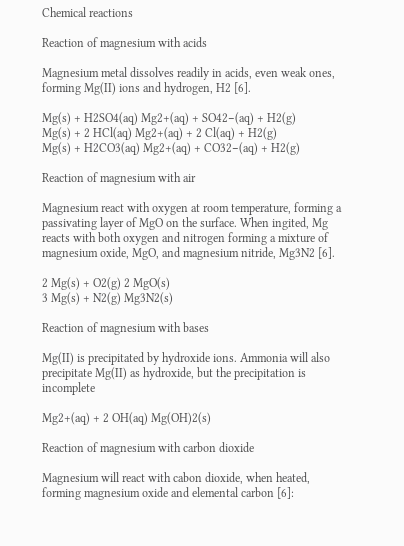Chemical reactions

Reaction of magnesium with acids

Magnesium metal dissolves readily in acids, even weak ones, forming Mg(II) ions and hydrogen, H2 [6].

Mg(s) + H2SO4(aq) Mg2+(aq) + SO42−(aq) + H2(g)
Mg(s) + 2 HCl(aq) Mg2+(aq) + 2 Cl(aq) + H2(g)
Mg(s) + H2CO3(aq) Mg2+(aq) + CO32−(aq) + H2(g)

Reaction of magnesium with air

Magnesium react with oxygen at room temperature, forming a passivating layer of MgO on the surface. When ingited, Mg reacts with both oxygen and nitrogen forming a mixture of magnesium oxide, MgO, and magnesium nitride, Mg3N2 [6].

2 Mg(s) + O2(g) 2 MgO(s)
3 Mg(s) + N2(g) Mg3N2(s)

Reaction of magnesium with bases

Mg(II) is precipitated by hydroxide ions. Ammonia will also precipitate Mg(II) as hydroxide, but the precipitation is incomplete

Mg2+(aq) + 2 OH(aq) Mg(OH)2(s)

Reaction of magnesium with carbon dioxide

Magnesium will react with cabon dioxide, when heated, forming magnesium oxide and elemental carbon [6]: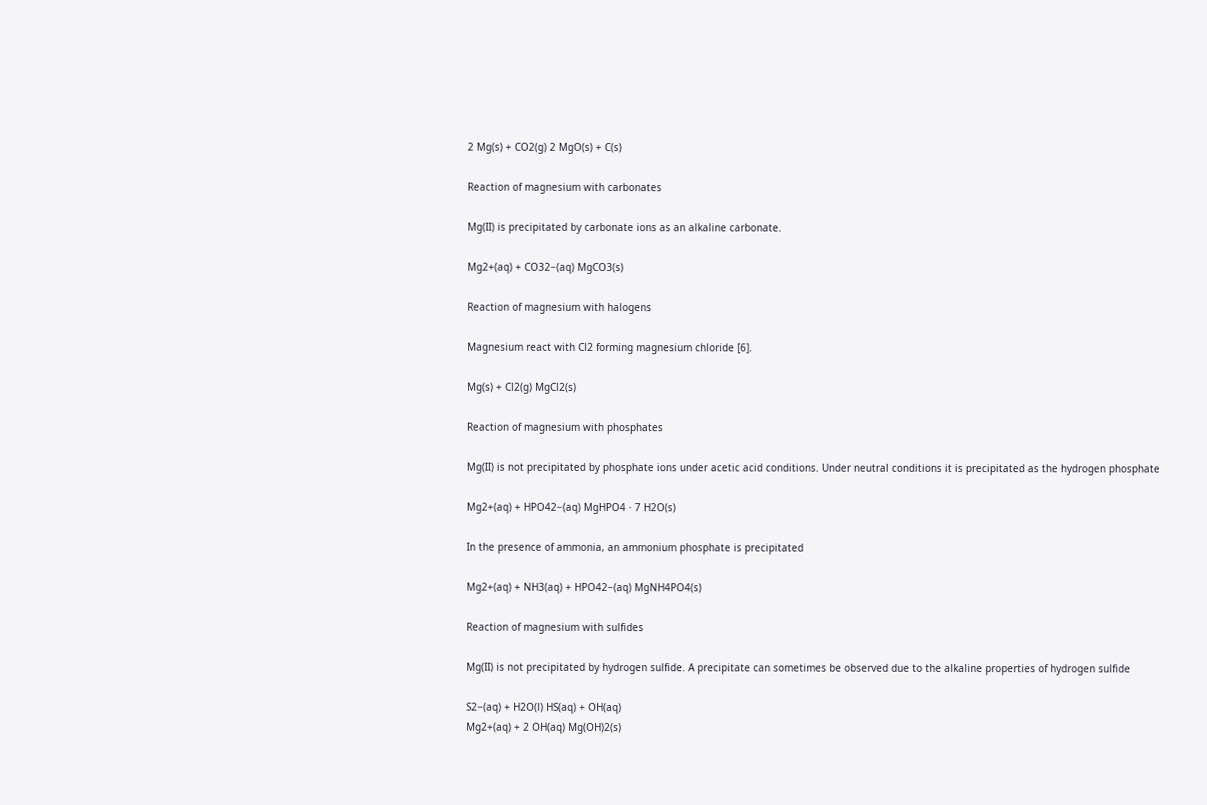2 Mg(s) + CO2(g) 2 MgO(s) + C(s)

Reaction of magnesium with carbonates

Mg(II) is precipitated by carbonate ions as an alkaline carbonate.

Mg2+(aq) + CO32−(aq) MgCO3(s)

Reaction of magnesium with halogens

Magnesium react with Cl2 forming magnesium chloride [6].

Mg(s) + Cl2(g) MgCl2(s)

Reaction of magnesium with phosphates

Mg(II) is not precipitated by phosphate ions under acetic acid conditions. Under neutral conditions it is precipitated as the hydrogen phosphate

Mg2+(aq) + HPO42−(aq) MgHPO4 · 7 H2O(s)

In the presence of ammonia, an ammonium phosphate is precipitated

Mg2+(aq) + NH3(aq) + HPO42−(aq) MgNH4PO4(s)

Reaction of magnesium with sulfides

Mg(II) is not precipitated by hydrogen sulfide. A precipitate can sometimes be observed due to the alkaline properties of hydrogen sulfide

S2−(aq) + H2O(l) HS(aq) + OH(aq)
Mg2+(aq) + 2 OH(aq) Mg(OH)2(s)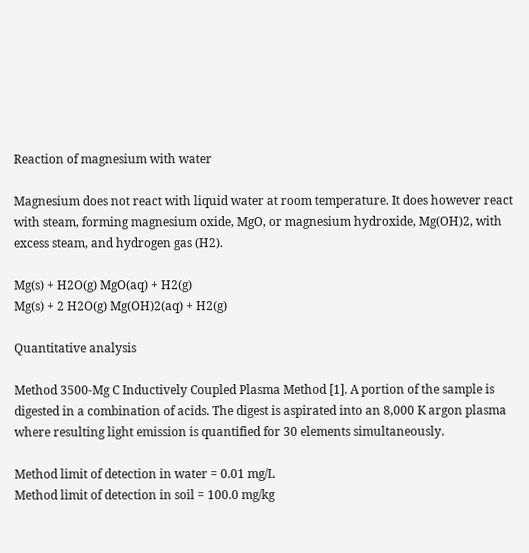Reaction of magnesium with water

Magnesium does not react with liquid water at room temperature. It does however react with steam, forming magnesium oxide, MgO, or magnesium hydroxide, Mg(OH)2, with excess steam, and hydrogen gas (H2).

Mg(s) + H2O(g) MgO(aq) + H2(g)
Mg(s) + 2 H2O(g) Mg(OH)2(aq) + H2(g)

Quantitative analysis

Method 3500-Mg C Inductively Coupled Plasma Method [1]. A portion of the sample is digested in a combination of acids. The digest is aspirated into an 8,000 K argon plasma where resulting light emission is quantified for 30 elements simultaneously.

Method limit of detection in water = 0.01 mg/L
Method limit of detection in soil = 100.0 mg/kg